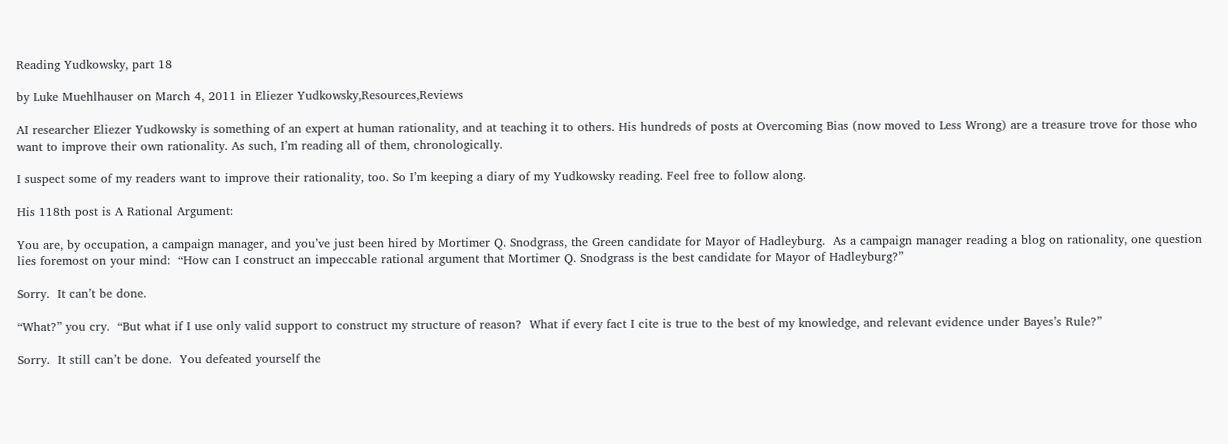Reading Yudkowsky, part 18

by Luke Muehlhauser on March 4, 2011 in Eliezer Yudkowsky,Resources,Reviews

AI researcher Eliezer Yudkowsky is something of an expert at human rationality, and at teaching it to others. His hundreds of posts at Overcoming Bias (now moved to Less Wrong) are a treasure trove for those who want to improve their own rationality. As such, I’m reading all of them, chronologically.

I suspect some of my readers want to improve their rationality, too. So I’m keeping a diary of my Yudkowsky reading. Feel free to follow along.

His 118th post is A Rational Argument:

You are, by occupation, a campaign manager, and you’ve just been hired by Mortimer Q. Snodgrass, the Green candidate for Mayor of Hadleyburg.  As a campaign manager reading a blog on rationality, one question lies foremost on your mind:  “How can I construct an impeccable rational argument that Mortimer Q. Snodgrass is the best candidate for Mayor of Hadleyburg?”

Sorry.  It can’t be done.

“What?” you cry.  “But what if I use only valid support to construct my structure of reason?  What if every fact I cite is true to the best of my knowledge, and relevant evidence under Bayes’s Rule?”

Sorry.  It still can’t be done.  You defeated yourself the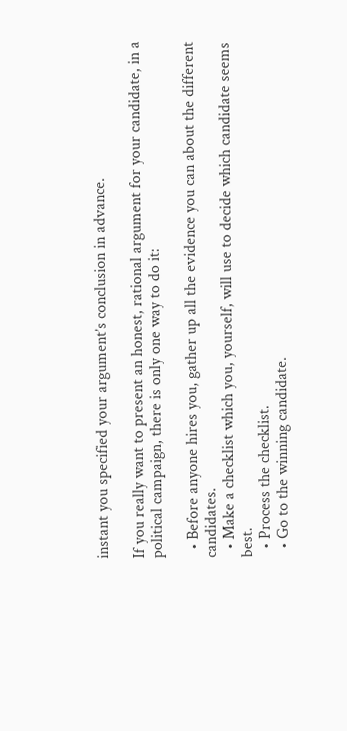instant you specified your argument’s conclusion in advance.

If you really want to present an honest, rational argument for your candidate, in a political campaign, there is only one way to do it:

  • Before anyone hires you, gather up all the evidence you can about the different candidates.
  • Make a checklist which you, yourself, will use to decide which candidate seems best.
  • Process the checklist.
  • Go to the winning candidate.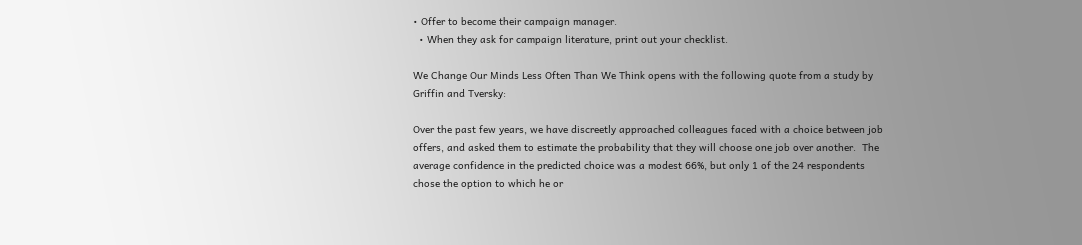• Offer to become their campaign manager.
  • When they ask for campaign literature, print out your checklist.

We Change Our Minds Less Often Than We Think opens with the following quote from a study by Griffin and Tversky:

Over the past few years, we have discreetly approached colleagues faced with a choice between job offers, and asked them to estimate the probability that they will choose one job over another.  The average confidence in the predicted choice was a modest 66%, but only 1 of the 24 respondents chose the option to which he or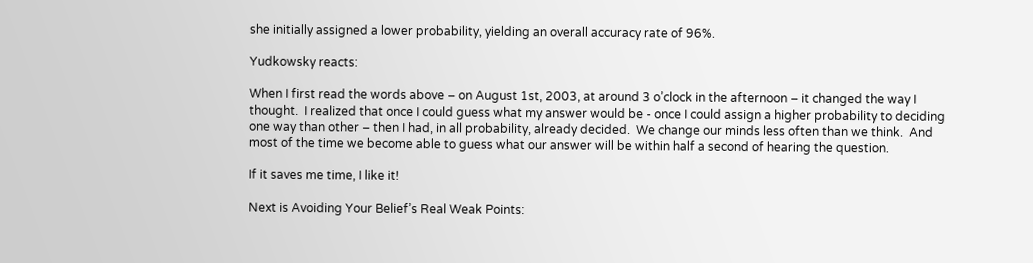she initially assigned a lower probability, yielding an overall accuracy rate of 96%.

Yudkowsky reacts:

When I first read the words above – on August 1st, 2003, at around 3 o’clock in the afternoon – it changed the way I thought.  I realized that once I could guess what my answer would be - once I could assign a higher probability to deciding one way than other – then I had, in all probability, already decided.  We change our minds less often than we think.  And most of the time we become able to guess what our answer will be within half a second of hearing the question.

If it saves me time, I like it!

Next is Avoiding Your Belief’s Real Weak Points: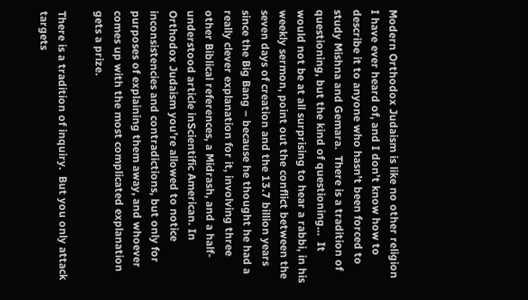Modern Orthodox Judaism is like no other religion I have ever heard of, and I don’t know how to describe it to anyone who hasn’t been forced to study Mishna and Gemara.  There is a tradition of questioning, but the kind of questioning…  It would not be at all surprising to hear a rabbi, in his weekly sermon, point out the conflict between the seven days of creation and the 13.7 billion years since the Big Bang – because he thought he had a really clever explanation for it, involving three other Biblical references, a Midrash, and a half-understood article inScientific American. In Orthodox Judaism you’re allowed to notice inconsistencies and contradictions, but only for purposes of explaining them away, and whoever comes up with the most complicated explanation gets a prize.

There is a tradition of inquiry.  But you only attack targets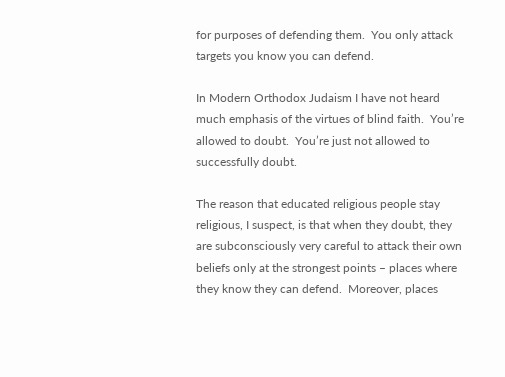for purposes of defending them.  You only attack targets you know you can defend.

In Modern Orthodox Judaism I have not heard much emphasis of the virtues of blind faith.  You’re allowed to doubt.  You’re just not allowed to successfully doubt.

The reason that educated religious people stay religious, I suspect, is that when they doubt, they are subconsciously very careful to attack their own beliefs only at the strongest points – places where they know they can defend.  Moreover, places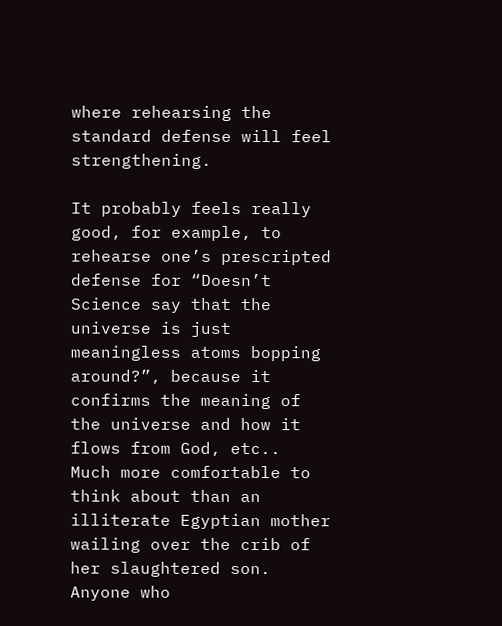where rehearsing the standard defense will feel strengthening.

It probably feels really good, for example, to rehearse one’s prescripted defense for “Doesn’t Science say that the universe is just meaningless atoms bopping around?”, because it confirms the meaning of the universe and how it flows from God, etc..  Much more comfortable to think about than an illiterate Egyptian mother wailing over the crib of her slaughtered son.  Anyone who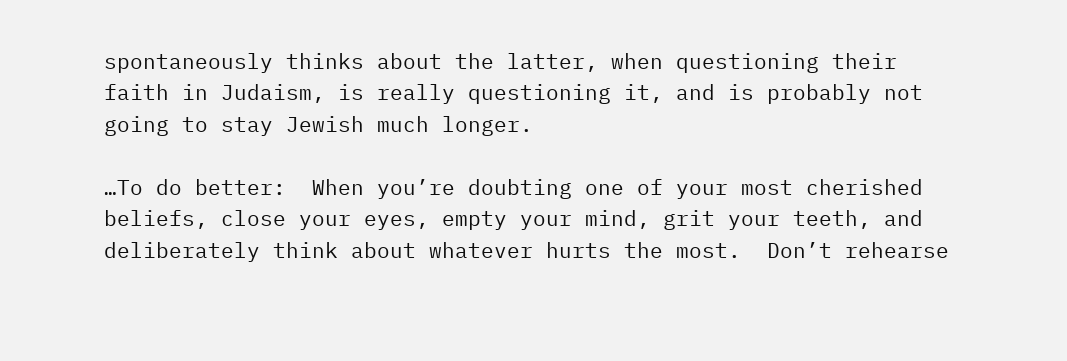spontaneously thinks about the latter, when questioning their faith in Judaism, is really questioning it, and is probably not going to stay Jewish much longer.

…To do better:  When you’re doubting one of your most cherished beliefs, close your eyes, empty your mind, grit your teeth, and deliberately think about whatever hurts the most.  Don’t rehearse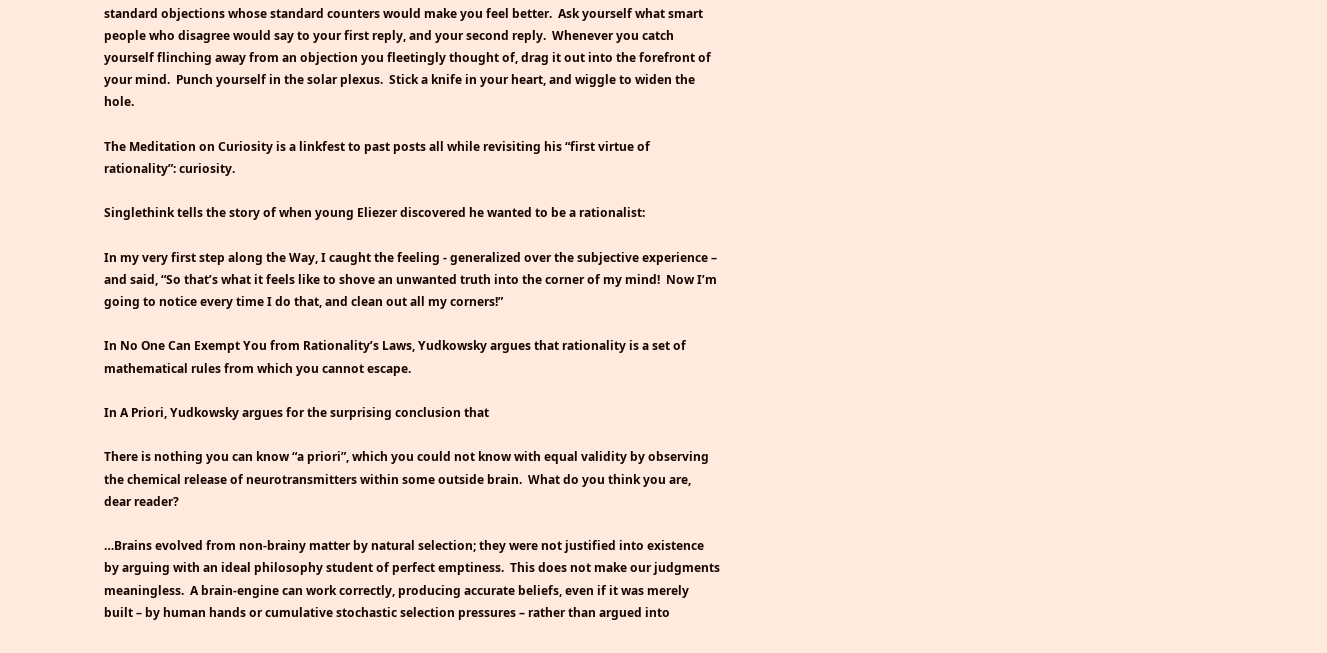standard objections whose standard counters would make you feel better.  Ask yourself what smart people who disagree would say to your first reply, and your second reply.  Whenever you catch yourself flinching away from an objection you fleetingly thought of, drag it out into the forefront of your mind.  Punch yourself in the solar plexus.  Stick a knife in your heart, and wiggle to widen the hole.

The Meditation on Curiosity is a linkfest to past posts all while revisiting his “first virtue of rationality”: curiosity.

Singlethink tells the story of when young Eliezer discovered he wanted to be a rationalist:

In my very first step along the Way, I caught the feeling - generalized over the subjective experience – and said, “So that’s what it feels like to shove an unwanted truth into the corner of my mind!  Now I’m going to notice every time I do that, and clean out all my corners!”

In No One Can Exempt You from Rationality’s Laws, Yudkowsky argues that rationality is a set of mathematical rules from which you cannot escape.

In A Priori, Yudkowsky argues for the surprising conclusion that

There is nothing you can know “a priori”, which you could not know with equal validity by observing the chemical release of neurotransmitters within some outside brain.  What do you think you are, dear reader?

…Brains evolved from non-brainy matter by natural selection; they were not justified into existence by arguing with an ideal philosophy student of perfect emptiness.  This does not make our judgments meaningless.  A brain-engine can work correctly, producing accurate beliefs, even if it was merely built – by human hands or cumulative stochastic selection pressures – rather than argued into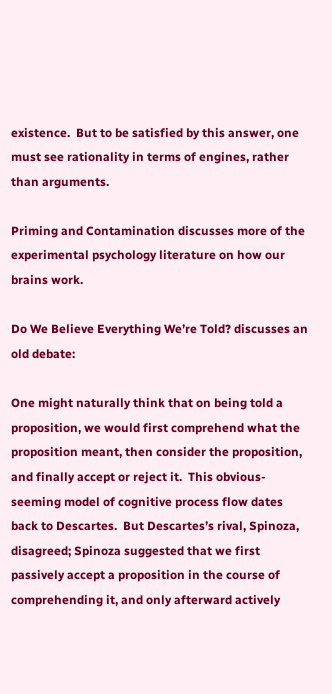existence.  But to be satisfied by this answer, one must see rationality in terms of engines, rather than arguments.

Priming and Contamination discusses more of the experimental psychology literature on how our brains work.

Do We Believe Everything We’re Told? discusses an old debate:

One might naturally think that on being told a proposition, we would first comprehend what the proposition meant, then consider the proposition, and finally accept or reject it.  This obvious-seeming model of cognitive process flow dates back to Descartes.  But Descartes’s rival, Spinoza, disagreed; Spinoza suggested that we first passively accept a proposition in the course of comprehending it, and only afterward actively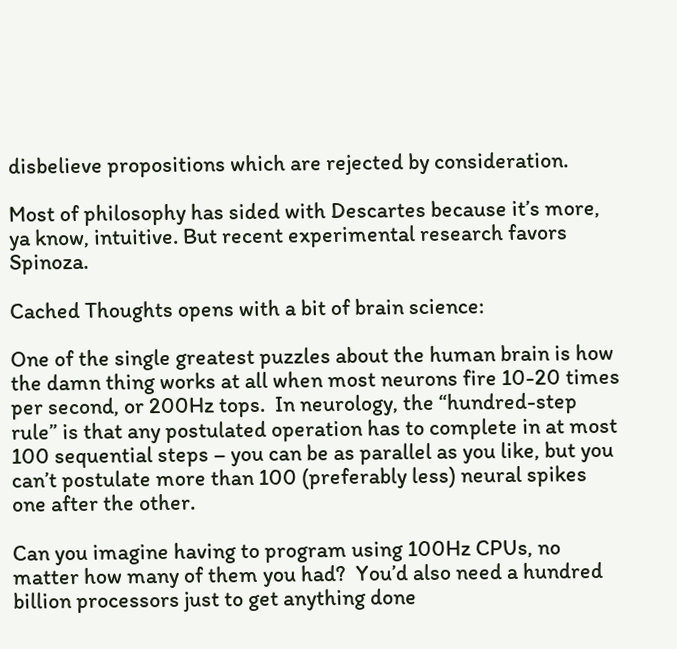disbelieve propositions which are rejected by consideration.

Most of philosophy has sided with Descartes because it’s more, ya know, intuitive. But recent experimental research favors Spinoza.

Cached Thoughts opens with a bit of brain science:

One of the single greatest puzzles about the human brain is how the damn thing works at all when most neurons fire 10-20 times per second, or 200Hz tops.  In neurology, the “hundred-step rule” is that any postulated operation has to complete in at most 100 sequential steps – you can be as parallel as you like, but you can’t postulate more than 100 (preferably less) neural spikes one after the other.

Can you imagine having to program using 100Hz CPUs, no matter how many of them you had?  You’d also need a hundred billion processors just to get anything done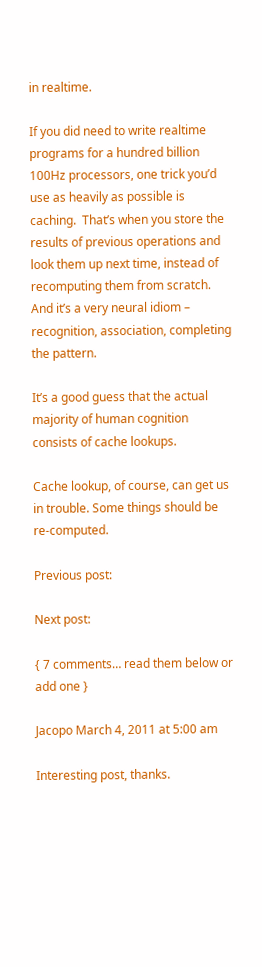in realtime.

If you did need to write realtime programs for a hundred billion 100Hz processors, one trick you’d use as heavily as possible is caching.  That’s when you store the results of previous operations and look them up next time, instead of recomputing them from scratch.  And it’s a very neural idiom – recognition, association, completing the pattern.

It’s a good guess that the actual majority of human cognition consists of cache lookups.

Cache lookup, of course, can get us in trouble. Some things should be re-computed.

Previous post:

Next post:

{ 7 comments… read them below or add one }

Jacopo March 4, 2011 at 5:00 am

Interesting post, thanks.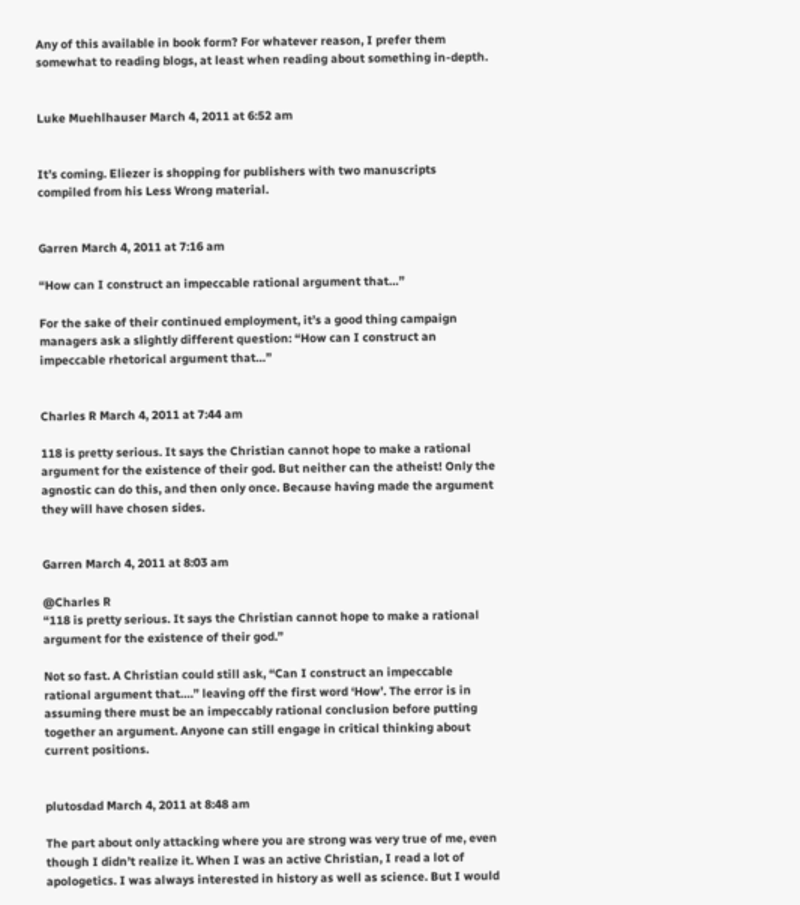Any of this available in book form? For whatever reason, I prefer them somewhat to reading blogs, at least when reading about something in-depth.


Luke Muehlhauser March 4, 2011 at 6:52 am


It’s coming. Eliezer is shopping for publishers with two manuscripts compiled from his Less Wrong material.


Garren March 4, 2011 at 7:16 am

“How can I construct an impeccable rational argument that…”

For the sake of their continued employment, it’s a good thing campaign managers ask a slightly different question: “How can I construct an impeccable rhetorical argument that…”


Charles R March 4, 2011 at 7:44 am

118 is pretty serious. It says the Christian cannot hope to make a rational argument for the existence of their god. But neither can the atheist! Only the agnostic can do this, and then only once. Because having made the argument they will have chosen sides.


Garren March 4, 2011 at 8:03 am

@Charles R
“118 is pretty serious. It says the Christian cannot hope to make a rational argument for the existence of their god.”

Not so fast. A Christian could still ask, “Can I construct an impeccable rational argument that….” leaving off the first word ‘How’. The error is in assuming there must be an impeccably rational conclusion before putting together an argument. Anyone can still engage in critical thinking about current positions.


plutosdad March 4, 2011 at 8:48 am

The part about only attacking where you are strong was very true of me, even though I didn’t realize it. When I was an active Christian, I read a lot of apologetics. I was always interested in history as well as science. But I would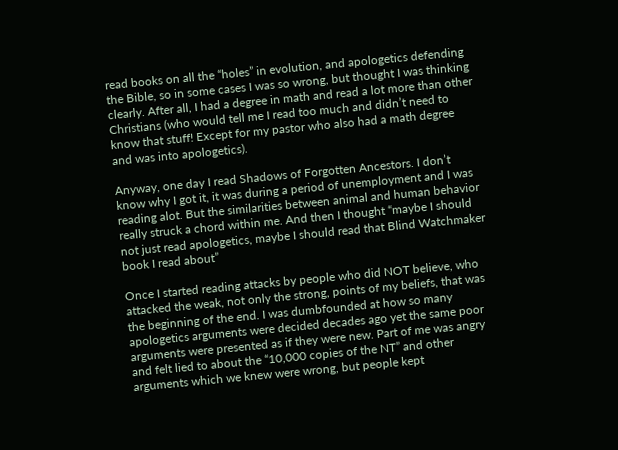read books on all the “holes” in evolution, and apologetics defending the Bible, so in some cases I was so wrong, but thought I was thinking clearly. After all, I had a degree in math and read a lot more than other Christians (who would tell me I read too much and didn’t need to know that stuff! Except for my pastor who also had a math degree and was into apologetics).

Anyway, one day I read Shadows of Forgotten Ancestors. I don’t know why I got it, it was during a period of unemployment and I was reading alot. But the similarities between animal and human behavior really struck a chord within me. And then I thought “maybe I should not just read apologetics, maybe I should read that Blind Watchmaker book I read about”

Once I started reading attacks by people who did NOT believe, who attacked the weak, not only the strong, points of my beliefs, that was the beginning of the end. I was dumbfounded at how so many apologetics arguments were decided decades ago yet the same poor arguments were presented as if they were new. Part of me was angry and felt lied to about the “10,000 copies of the NT” and other arguments which we knew were wrong, but people kept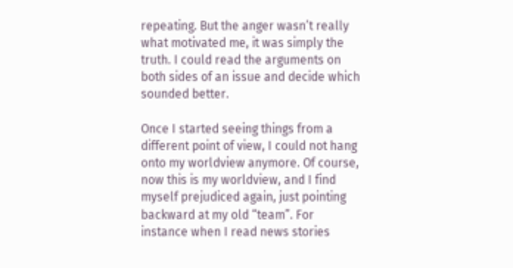repeating. But the anger wasn’t really what motivated me, it was simply the truth. I could read the arguments on both sides of an issue and decide which sounded better.

Once I started seeing things from a different point of view, I could not hang onto my worldview anymore. Of course, now this is my worldview, and I find myself prejudiced again, just pointing backward at my old “team”. For instance when I read news stories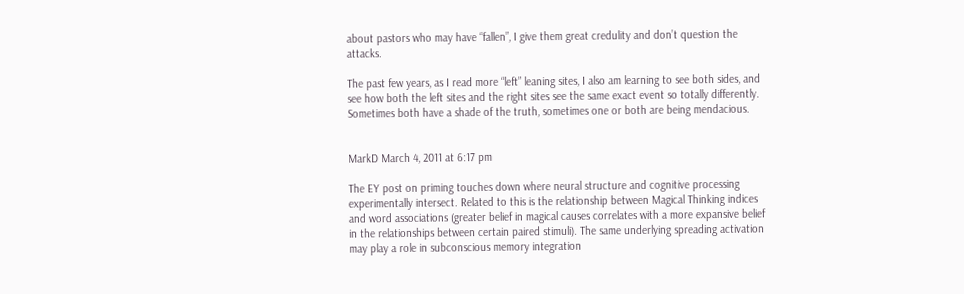about pastors who may have “fallen”, I give them great credulity and don’t question the attacks.

The past few years, as I read more “left” leaning sites, I also am learning to see both sides, and see how both the left sites and the right sites see the same exact event so totally differently. Sometimes both have a shade of the truth, sometimes one or both are being mendacious.


MarkD March 4, 2011 at 6:17 pm

The EY post on priming touches down where neural structure and cognitive processing experimentally intersect. Related to this is the relationship between Magical Thinking indices and word associations (greater belief in magical causes correlates with a more expansive belief in the relationships between certain paired stimuli). The same underlying spreading activation may play a role in subconscious memory integration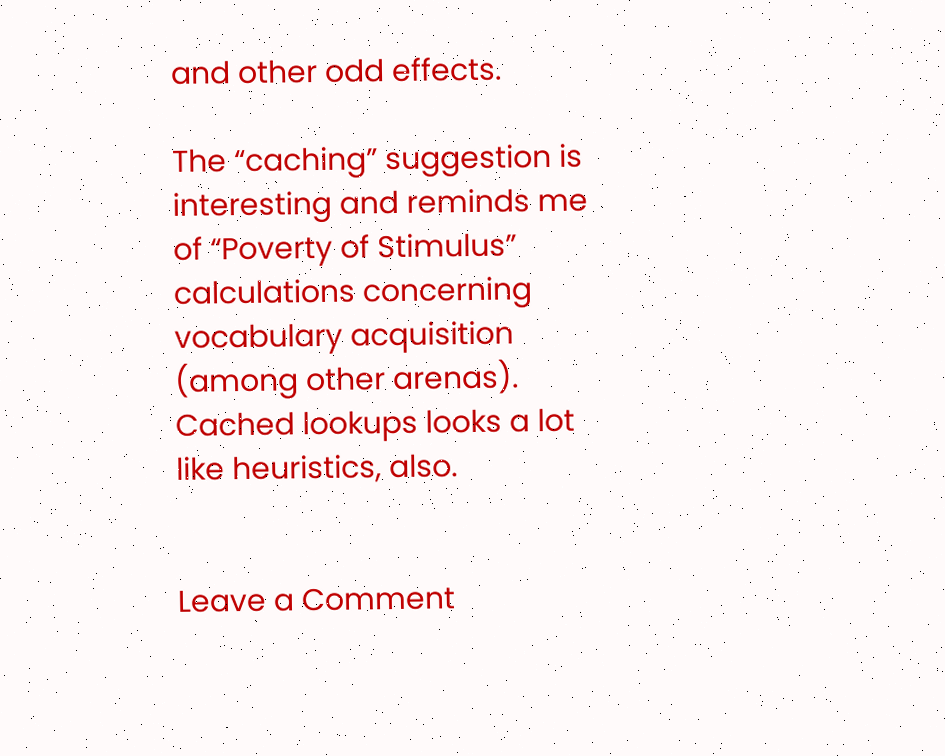and other odd effects.

The “caching” suggestion is interesting and reminds me of “Poverty of Stimulus” calculations concerning vocabulary acquisition (among other arenas). Cached lookups looks a lot like heuristics, also.


Leave a Comment